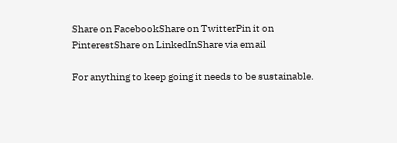Share on FacebookShare on TwitterPin it on PinterestShare on LinkedInShare via email

For anything to keep going it needs to be sustainable.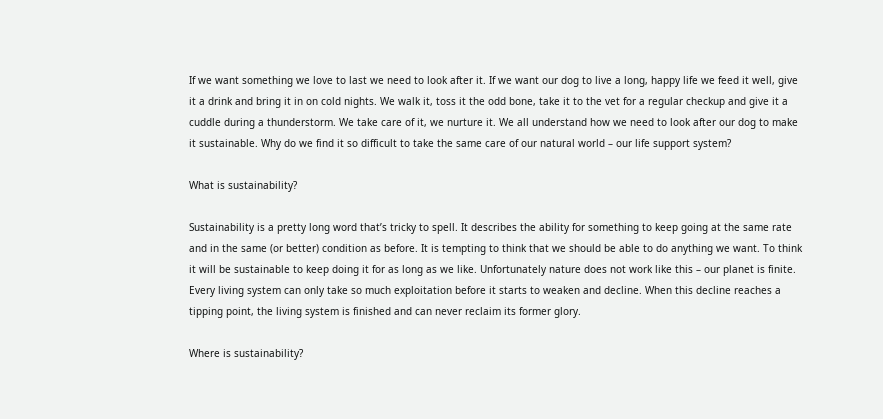If we want something we love to last we need to look after it. If we want our dog to live a long, happy life we feed it well, give it a drink and bring it in on cold nights. We walk it, toss it the odd bone, take it to the vet for a regular checkup and give it a cuddle during a thunderstorm. We take care of it, we nurture it. We all understand how we need to look after our dog to make it sustainable. Why do we find it so difficult to take the same care of our natural world – our life support system?

What is sustainability?

Sustainability is a pretty long word that’s tricky to spell. It describes the ability for something to keep going at the same rate and in the same (or better) condition as before. It is tempting to think that we should be able to do anything we want. To think it will be sustainable to keep doing it for as long as we like. Unfortunately nature does not work like this – our planet is finite. Every living system can only take so much exploitation before it starts to weaken and decline. When this decline reaches a tipping point, the living system is finished and can never reclaim its former glory.

Where is sustainability?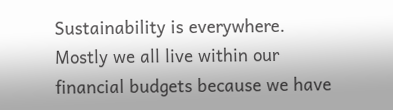Sustainability is everywhere. Mostly we all live within our financial budgets because we have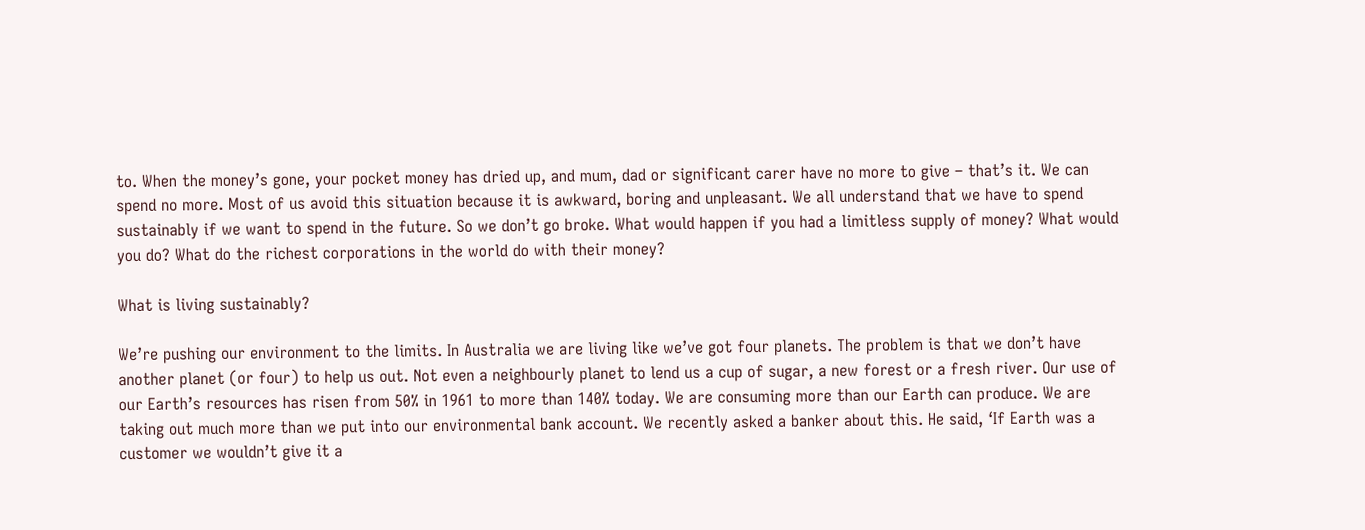to. When the money’s gone, your pocket money has dried up, and mum, dad or significant carer have no more to give – that’s it. We can spend no more. Most of us avoid this situation because it is awkward, boring and unpleasant. We all understand that we have to spend sustainably if we want to spend in the future. So we don’t go broke. What would happen if you had a limitless supply of money? What would you do? What do the richest corporations in the world do with their money?

What is living sustainably?

We’re pushing our environment to the limits. In Australia we are living like we’ve got four planets. The problem is that we don’t have another planet (or four) to help us out. Not even a neighbourly planet to lend us a cup of sugar, a new forest or a fresh river. Our use of our Earth’s resources has risen from 50% in 1961 to more than 140% today. We are consuming more than our Earth can produce. We are taking out much more than we put into our environmental bank account. We recently asked a banker about this. He said, ‘If Earth was a customer we wouldn’t give it a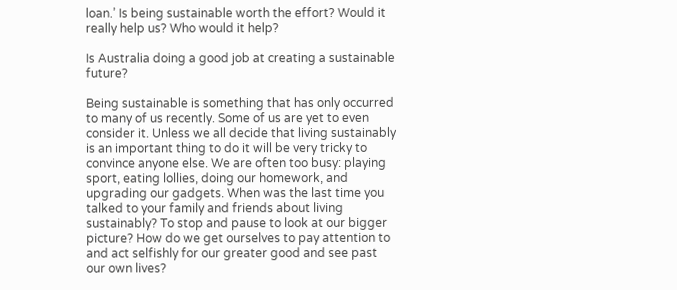loan.’ Is being sustainable worth the effort? Would it really help us? Who would it help?

Is Australia doing a good job at creating a sustainable future?

Being sustainable is something that has only occurred to many of us recently. Some of us are yet to even consider it. Unless we all decide that living sustainably is an important thing to do it will be very tricky to convince anyone else. We are often too busy: playing sport, eating lollies, doing our homework, and upgrading our gadgets. When was the last time you talked to your family and friends about living sustainably? To stop and pause to look at our bigger picture? How do we get ourselves to pay attention to and act selfishly for our greater good and see past our own lives?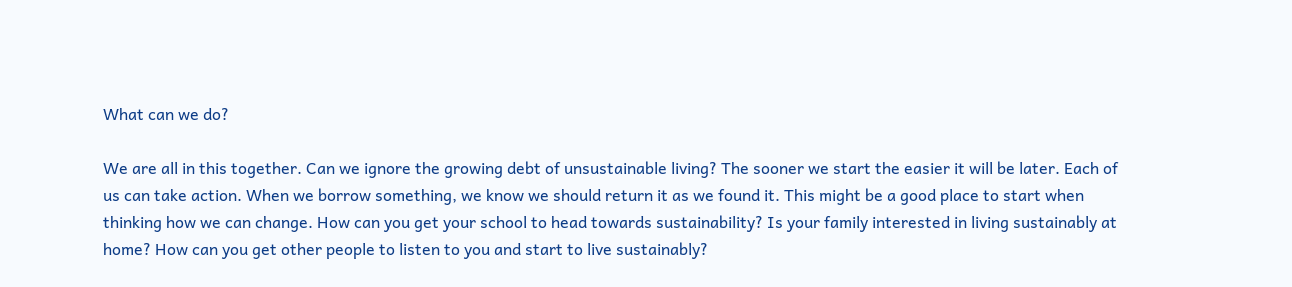What can we do?

We are all in this together. Can we ignore the growing debt of unsustainable living? The sooner we start the easier it will be later. Each of us can take action. When we borrow something, we know we should return it as we found it. This might be a good place to start when thinking how we can change. How can you get your school to head towards sustainability? Is your family interested in living sustainably at home? How can you get other people to listen to you and start to live sustainably?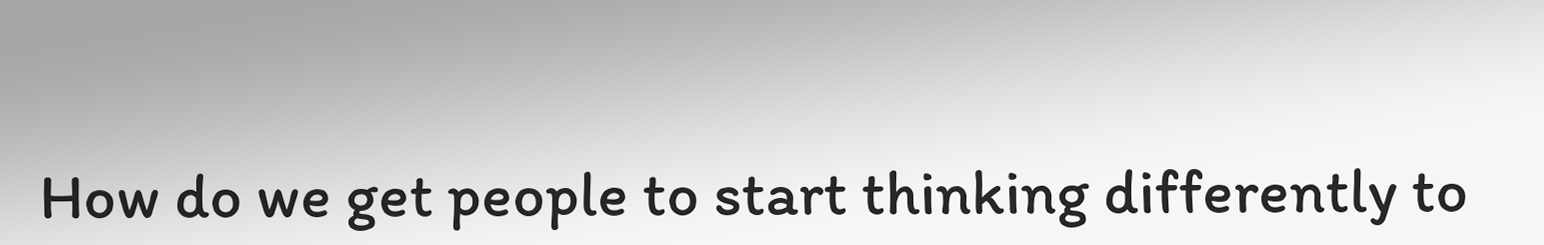How do we get people to start thinking differently to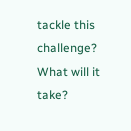tackle this challenge? What will it take?